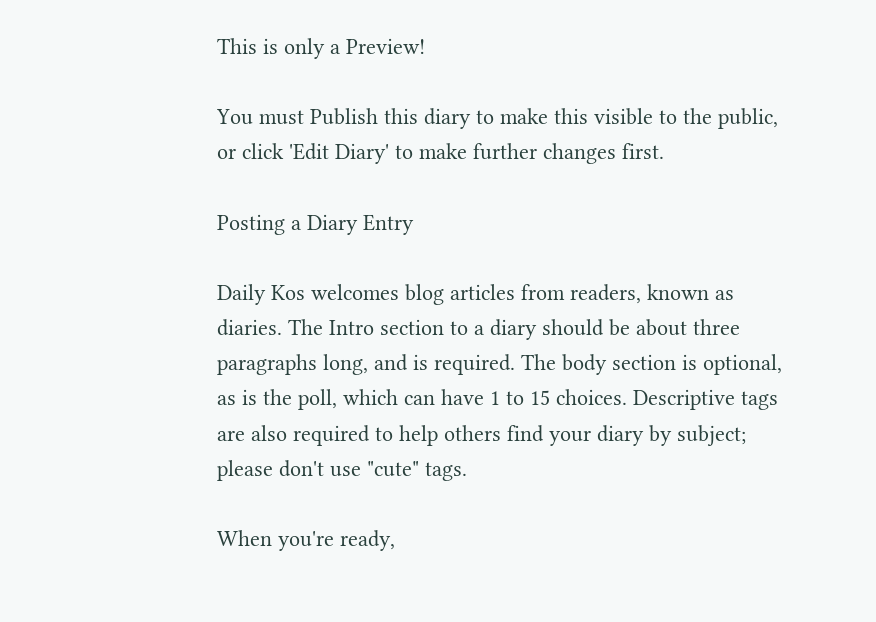This is only a Preview!

You must Publish this diary to make this visible to the public,
or click 'Edit Diary' to make further changes first.

Posting a Diary Entry

Daily Kos welcomes blog articles from readers, known as diaries. The Intro section to a diary should be about three paragraphs long, and is required. The body section is optional, as is the poll, which can have 1 to 15 choices. Descriptive tags are also required to help others find your diary by subject; please don't use "cute" tags.

When you're ready,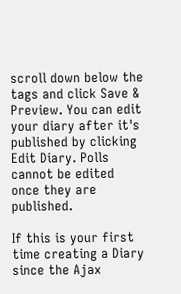scroll down below the tags and click Save & Preview. You can edit your diary after it's published by clicking Edit Diary. Polls cannot be edited once they are published.

If this is your first time creating a Diary since the Ajax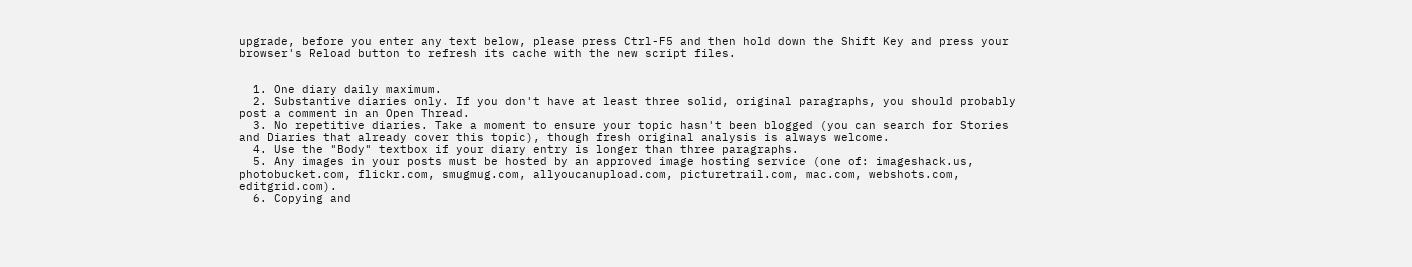upgrade, before you enter any text below, please press Ctrl-F5 and then hold down the Shift Key and press your browser's Reload button to refresh its cache with the new script files.


  1. One diary daily maximum.
  2. Substantive diaries only. If you don't have at least three solid, original paragraphs, you should probably post a comment in an Open Thread.
  3. No repetitive diaries. Take a moment to ensure your topic hasn't been blogged (you can search for Stories and Diaries that already cover this topic), though fresh original analysis is always welcome.
  4. Use the "Body" textbox if your diary entry is longer than three paragraphs.
  5. Any images in your posts must be hosted by an approved image hosting service (one of: imageshack.us, photobucket.com, flickr.com, smugmug.com, allyoucanupload.com, picturetrail.com, mac.com, webshots.com, editgrid.com).
  6. Copying and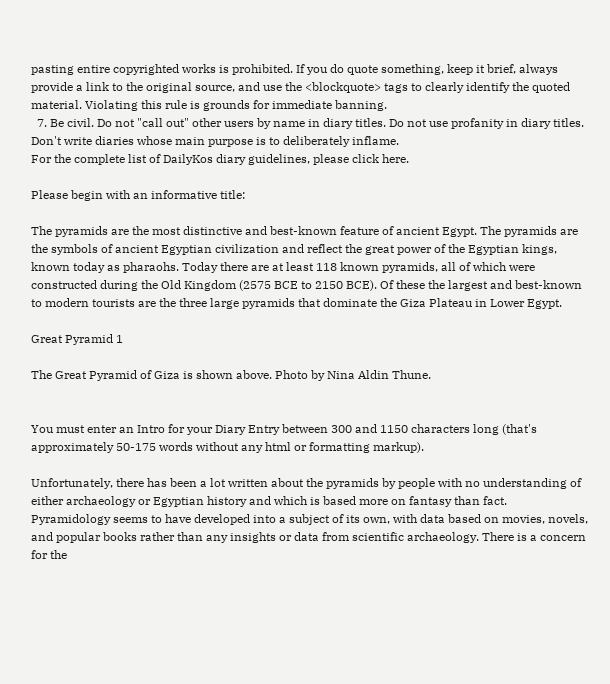pasting entire copyrighted works is prohibited. If you do quote something, keep it brief, always provide a link to the original source, and use the <blockquote> tags to clearly identify the quoted material. Violating this rule is grounds for immediate banning.
  7. Be civil. Do not "call out" other users by name in diary titles. Do not use profanity in diary titles. Don't write diaries whose main purpose is to deliberately inflame.
For the complete list of DailyKos diary guidelines, please click here.

Please begin with an informative title:

The pyramids are the most distinctive and best-known feature of ancient Egypt. The pyramids are the symbols of ancient Egyptian civilization and reflect the great power of the Egyptian kings, known today as pharaohs. Today there are at least 118 known pyramids, all of which were constructed during the Old Kingdom (2575 BCE to 2150 BCE). Of these the largest and best-known to modern tourists are the three large pyramids that dominate the Giza Plateau in Lower Egypt.

Great Pyramid 1

The Great Pyramid of Giza is shown above. Photo by Nina Aldin Thune.


You must enter an Intro for your Diary Entry between 300 and 1150 characters long (that's approximately 50-175 words without any html or formatting markup).

Unfortunately, there has been a lot written about the pyramids by people with no understanding of either archaeology or Egyptian history and which is based more on fantasy than fact.  Pyramidology seems to have developed into a subject of its own, with data based on movies, novels, and popular books rather than any insights or data from scientific archaeology. There is a concern for the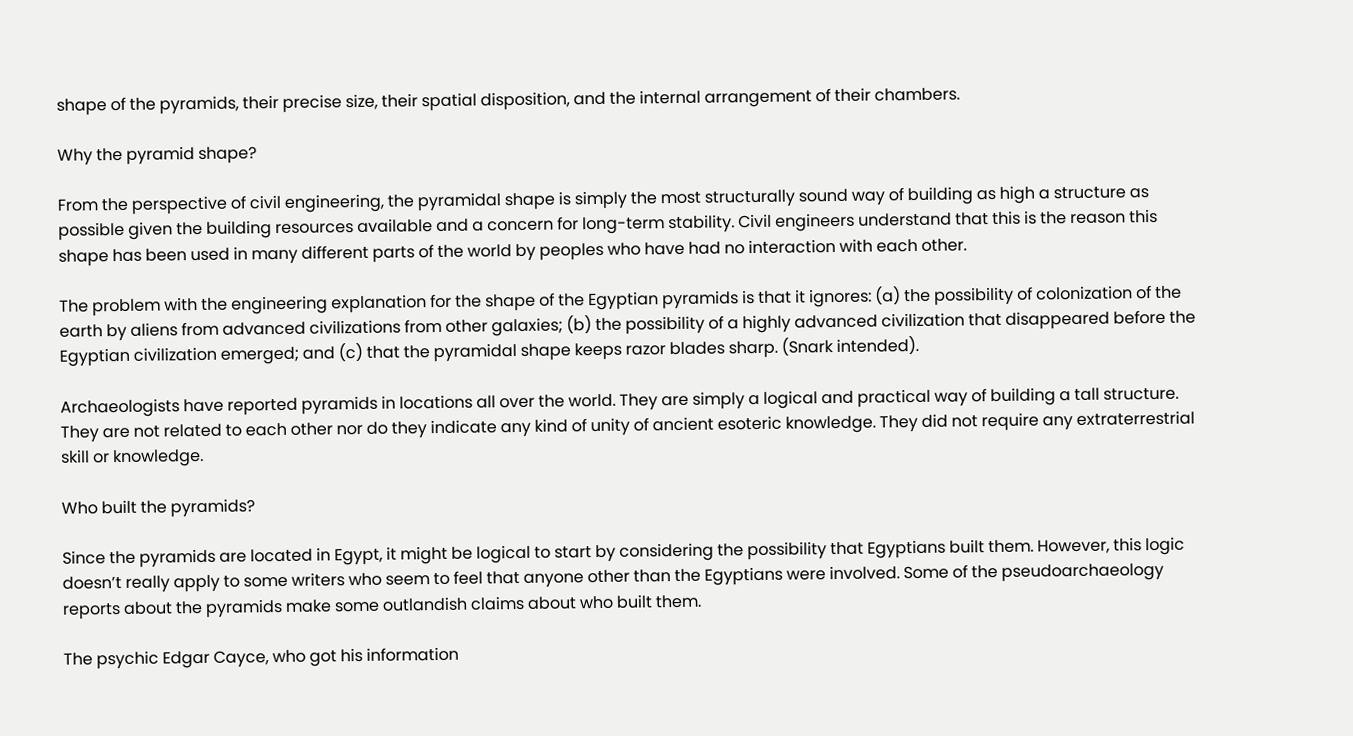shape of the pyramids, their precise size, their spatial disposition, and the internal arrangement of their chambers.

Why the pyramid shape?

From the perspective of civil engineering, the pyramidal shape is simply the most structurally sound way of building as high a structure as possible given the building resources available and a concern for long-term stability. Civil engineers understand that this is the reason this shape has been used in many different parts of the world by peoples who have had no interaction with each other.

The problem with the engineering explanation for the shape of the Egyptian pyramids is that it ignores: (a) the possibility of colonization of the earth by aliens from advanced civilizations from other galaxies; (b) the possibility of a highly advanced civilization that disappeared before the Egyptian civilization emerged; and (c) that the pyramidal shape keeps razor blades sharp. (Snark intended).

Archaeologists have reported pyramids in locations all over the world. They are simply a logical and practical way of building a tall structure. They are not related to each other nor do they indicate any kind of unity of ancient esoteric knowledge. They did not require any extraterrestrial skill or knowledge.

Who built the pyramids?

Since the pyramids are located in Egypt, it might be logical to start by considering the possibility that Egyptians built them. However, this logic doesn’t really apply to some writers who seem to feel that anyone other than the Egyptians were involved. Some of the pseudoarchaeology reports about the pyramids make some outlandish claims about who built them.

The psychic Edgar Cayce, who got his information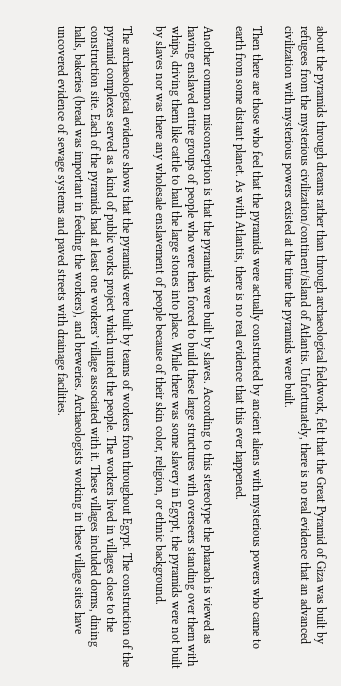about the pyramids through dreams rather than through archaeological fieldwork, felt that the Great Pyramid of Giza was built by refugees from the mysterious civilization/continent/island of Atlantis. Unfortunately, there is no real evidence that an advanced civilization with mysterious powers existed at the time the pyramids were built.

Then there are those who feel that the pyramids were actually constructed by ancient aliens with mysterious powers who came to earth from some distant planet. As with Atlantis, there is no real evidence that this ever happened.

Another common misconception is that the pyramids were built by slaves. According to this stereotype the pharaoh is viewed as having enslaved entire groups of people who were then forced to build these large structures with overseers standing over them with whips, driving them like cattle to haul the large stones into place. While there was some slavery in Egypt, the pyramids were not built by slaves nor was there any wholesale enslavement of people because of their skin color, religion, or ethnic background.

The archaeological evidence shows that the pyramids were built by teams of workers from throughout Egypt. The construction of the pyramid complexes served as a kind of public works project which united the people. The workers lived in villages close to the construction site. Each of the pyramids had at least one workers’ village associated with it. These villages included dorms, dining halls, bakeries (bread was important in feeding the workers), and breweries. Archaeologists working in these village sites have uncovered evidence of sewage systems and paved streets with drainage facilities.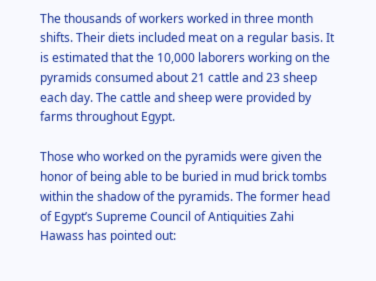The thousands of workers worked in three month shifts. Their diets included meat on a regular basis. It is estimated that the 10,000 laborers working on the pyramids consumed about 21 cattle and 23 sheep each day. The cattle and sheep were provided by farms throughout Egypt.

Those who worked on the pyramids were given the honor of being able to be buried in mud brick tombs within the shadow of the pyramids. The former head of Egypt’s Supreme Council of Antiquities Zahi Hawass has pointed out: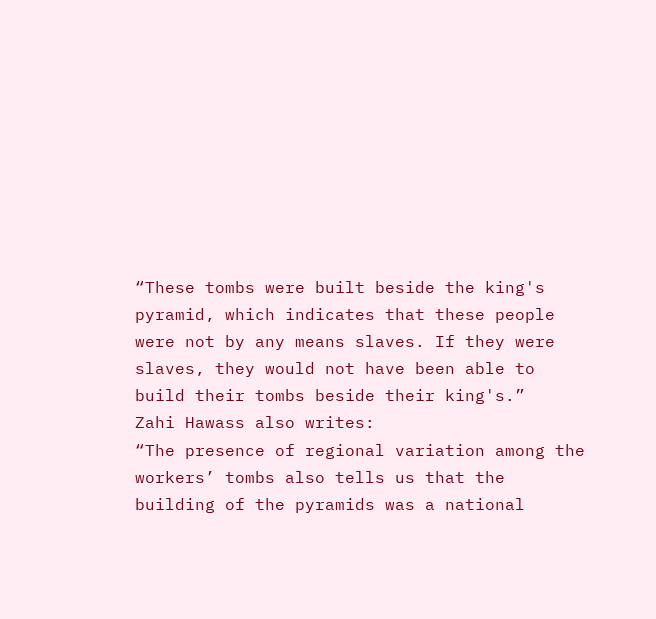“These tombs were built beside the king's pyramid, which indicates that these people were not by any means slaves. If they were slaves, they would not have been able to build their tombs beside their king's.”
Zahi Hawass also writes:
“The presence of regional variation among the workers’ tombs also tells us that the building of the pyramids was a national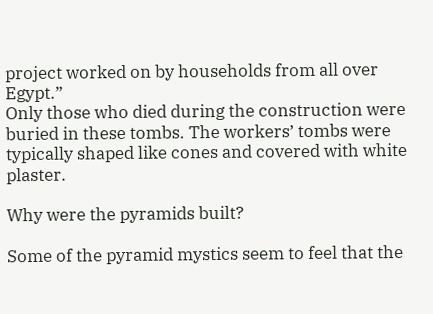project worked on by households from all over Egypt.”
Only those who died during the construction were buried in these tombs. The workers’ tombs were typically shaped like cones and covered with white plaster.

Why were the pyramids built?

Some of the pyramid mystics seem to feel that the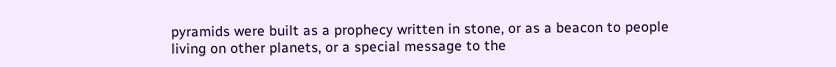pyramids were built as a prophecy written in stone, or as a beacon to people living on other planets, or a special message to the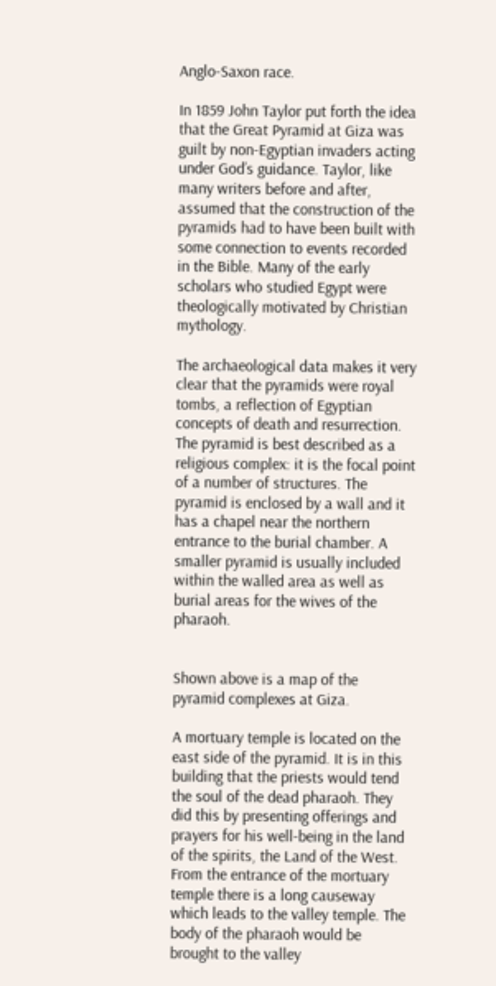Anglo-Saxon race.

In 1859 John Taylor put forth the idea that the Great Pyramid at Giza was guilt by non-Egyptian invaders acting under God’s guidance. Taylor, like many writers before and after, assumed that the construction of the pyramids had to have been built with some connection to events recorded in the Bible. Many of the early scholars who studied Egypt were theologically motivated by Christian mythology.

The archaeological data makes it very clear that the pyramids were royal tombs, a reflection of Egyptian concepts of death and resurrection. The pyramid is best described as a religious complex: it is the focal point of a number of structures. The pyramid is enclosed by a wall and it has a chapel near the northern entrance to the burial chamber. A smaller pyramid is usually included within the walled area as well as burial areas for the wives of the pharaoh.


Shown above is a map of the pyramid complexes at Giza.

A mortuary temple is located on the east side of the pyramid. It is in this building that the priests would tend the soul of the dead pharaoh. They did this by presenting offerings and prayers for his well-being in the land of the spirits, the Land of the West. From the entrance of the mortuary temple there is a long causeway which leads to the valley temple. The body of the pharaoh would be brought to the valley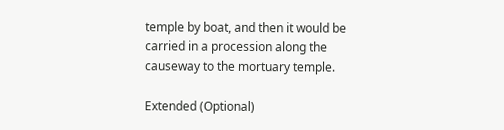temple by boat, and then it would be carried in a procession along the causeway to the mortuary temple.

Extended (Optional)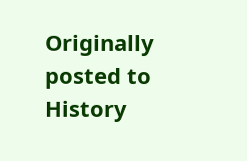Originally posted to History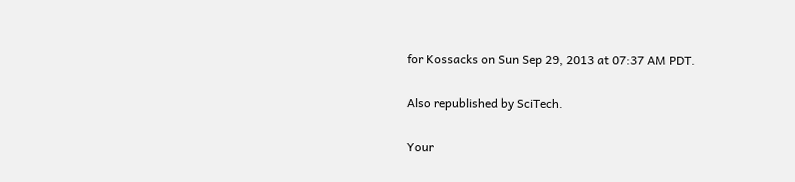for Kossacks on Sun Sep 29, 2013 at 07:37 AM PDT.

Also republished by SciTech.

Your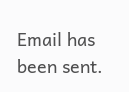Email has been sent.